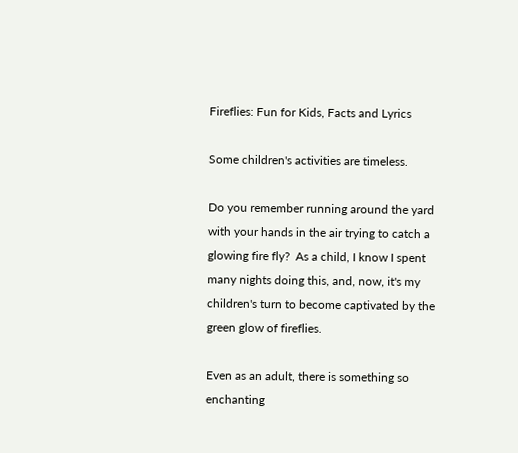Fireflies: Fun for Kids, Facts and Lyrics

Some children's activities are timeless.

Do you remember running around the yard with your hands in the air trying to catch a glowing fire fly?  As a child, I know I spent many nights doing this, and, now, it's my children's turn to become captivated by the green glow of fireflies.

Even as an adult, there is something so enchanting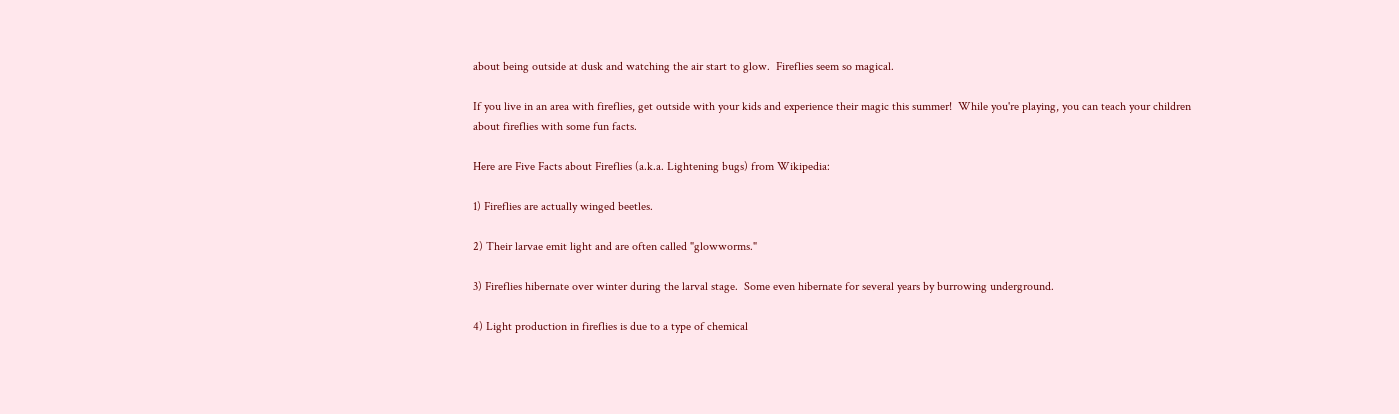about being outside at dusk and watching the air start to glow.  Fireflies seem so magical.

If you live in an area with fireflies, get outside with your kids and experience their magic this summer!  While you're playing, you can teach your children about fireflies with some fun facts.

Here are Five Facts about Fireflies (a.k.a. Lightening bugs) from Wikipedia:

1) Fireflies are actually winged beetles.

2) Their larvae emit light and are often called "glowworms."

3) Fireflies hibernate over winter during the larval stage.  Some even hibernate for several years by burrowing underground.

4) Light production in fireflies is due to a type of chemical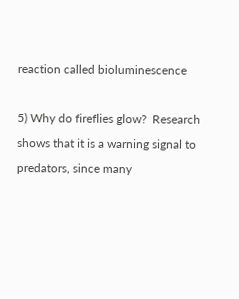reaction called bioluminescence

5) Why do fireflies glow?  Research shows that it is a warning signal to predators, since many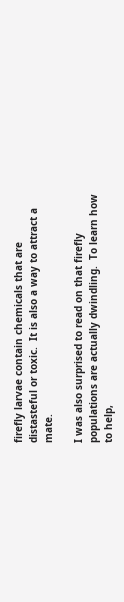firefly larvae contain chemicals that are distasteful or toxic.  It is also a way to attract a mate.

I was also surprised to read on that firefly populations are actually dwindling.  To learn how to help,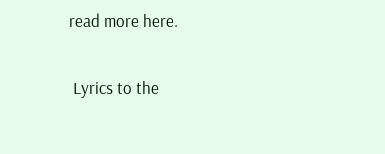read more here.

 Lyrics to the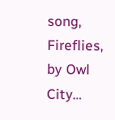song, Fireflies, by Owl City...